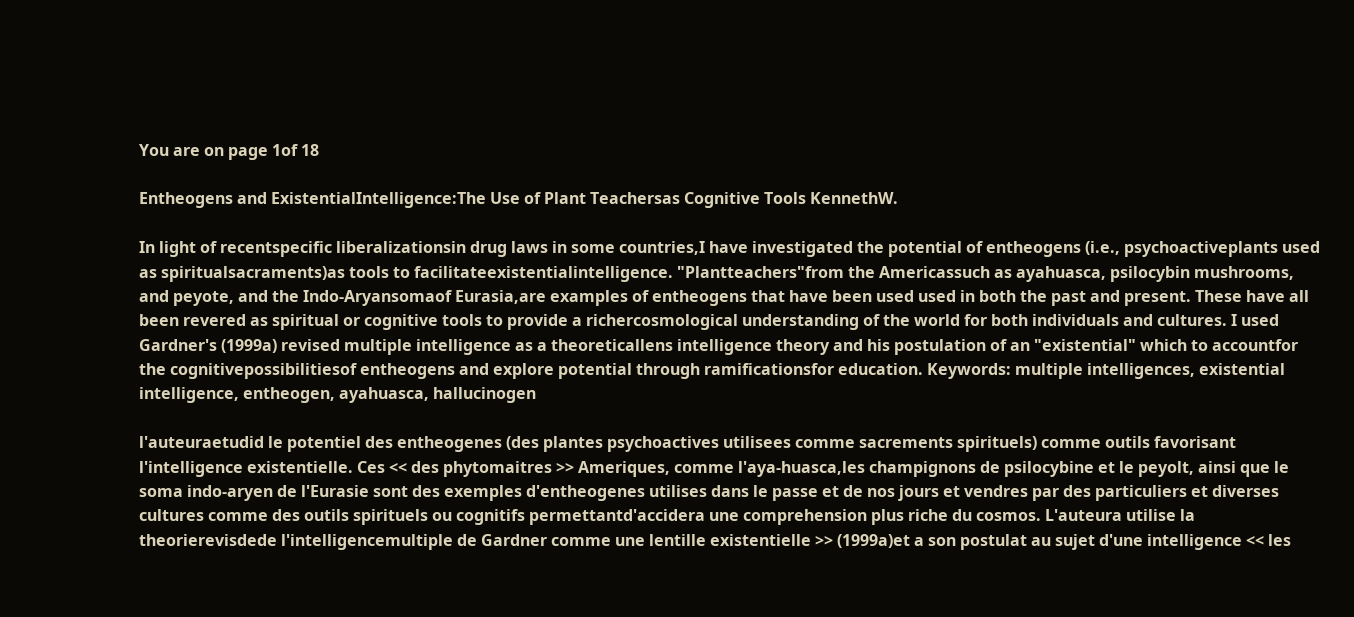You are on page 1of 18

Entheogens and ExistentialIntelligence:The Use of Plant Teachersas Cognitive Tools KennethW.

In light of recentspecific liberalizationsin drug laws in some countries,I have investigated the potential of entheogens (i.e., psychoactiveplants used as spiritualsacraments)as tools to facilitateexistentialintelligence. "Plantteachers"from the Americassuch as ayahuasca, psilocybin mushrooms, and peyote, and the Indo-Aryansomaof Eurasia,are examples of entheogens that have been used used in both the past and present. These have all been revered as spiritual or cognitive tools to provide a richercosmological understanding of the world for both individuals and cultures. I used Gardner's (1999a) revised multiple intelligence as a theoreticallens intelligence theory and his postulation of an "existential" which to accountfor the cognitivepossibilitiesof entheogens and explore potential through ramificationsfor education. Keywords: multiple intelligences, existential intelligence, entheogen, ayahuasca, hallucinogen

l'auteuraetudid le potentiel des entheogenes (des plantes psychoactives utilisees comme sacrements spirituels) comme outils favorisant l'intelligence existentielle. Ces << des phytomaitres >> Ameriques, comme l'aya-huasca,les champignons de psilocybine et le peyolt, ainsi que le soma indo-aryen de l'Eurasie sont des exemples d'entheogenes utilises dans le passe et de nos jours et vendres par des particuliers et diverses cultures comme des outils spirituels ou cognitifs permettantd'accidera une comprehension plus riche du cosmos. L'auteura utilise la theorierevisdede l'intelligencemultiple de Gardner comme une lentille existentielle >> (1999a)et a son postulat au sujet d'une intelligence << les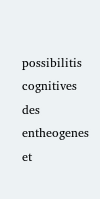possibilitis cognitives des entheogenes et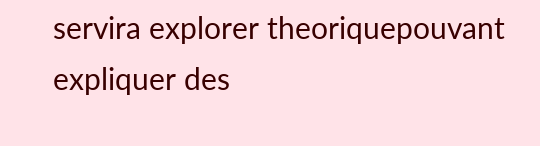servira explorer theoriquepouvant expliquer des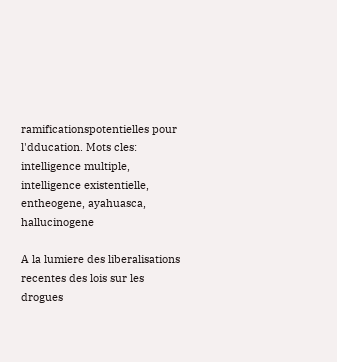ramificationspotentielles pour l'dducation. Mots cles: intelligence multiple, intelligence existentielle, entheogene, ayahuasca, hallucinogene

A la lumiere des liberalisations recentes des lois sur les drogues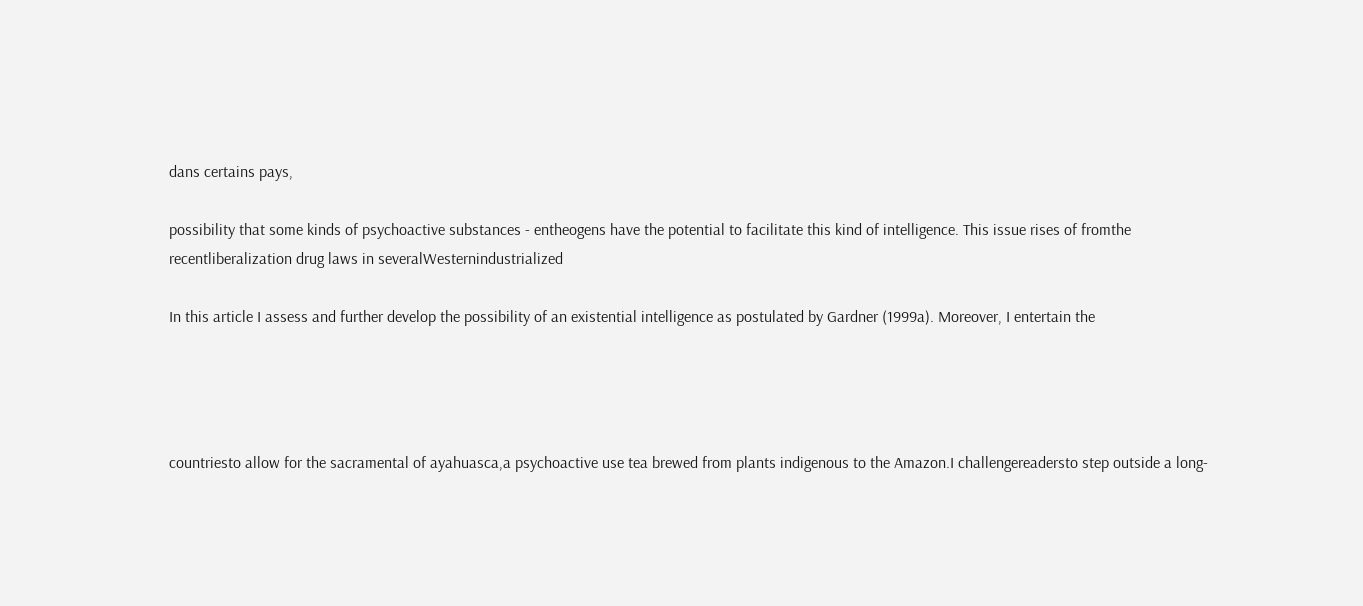dans certains pays,

possibility that some kinds of psychoactive substances - entheogens have the potential to facilitate this kind of intelligence. This issue rises of fromthe recentliberalization drug laws in severalWesternindustrialized

In this article I assess and further develop the possibility of an existential intelligence as postulated by Gardner (1999a). Moreover, I entertain the




countriesto allow for the sacramental of ayahuasca,a psychoactive use tea brewed from plants indigenous to the Amazon.I challengereadersto step outside a long-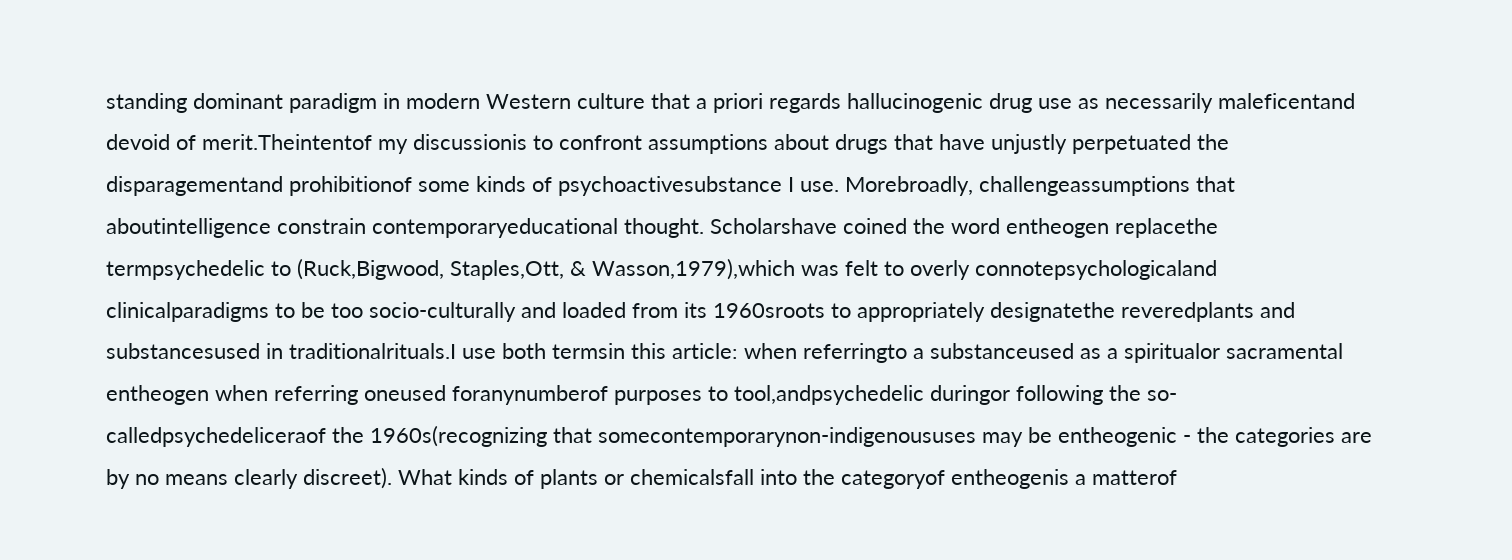standing dominant paradigm in modern Western culture that a priori regards hallucinogenic drug use as necessarily maleficentand devoid of merit.Theintentof my discussionis to confront assumptions about drugs that have unjustly perpetuated the disparagementand prohibitionof some kinds of psychoactivesubstance I use. Morebroadly, challengeassumptions that aboutintelligence constrain contemporaryeducational thought. Scholarshave coined the word entheogen replacethe termpsychedelic to (Ruck,Bigwood, Staples,Ott, & Wasson,1979),which was felt to overly connotepsychologicaland clinicalparadigms to be too socio-culturally and loaded from its 1960sroots to appropriately designatethe reveredplants and substancesused in traditionalrituals.I use both termsin this article: when referringto a substanceused as a spiritualor sacramental entheogen when referring oneused foranynumberof purposes to tool,andpsychedelic duringor following the so-calledpsychedeliceraof the 1960s(recognizing that somecontemporarynon-indigenoususes may be entheogenic - the categories are by no means clearly discreet). What kinds of plants or chemicalsfall into the categoryof entheogenis a matterof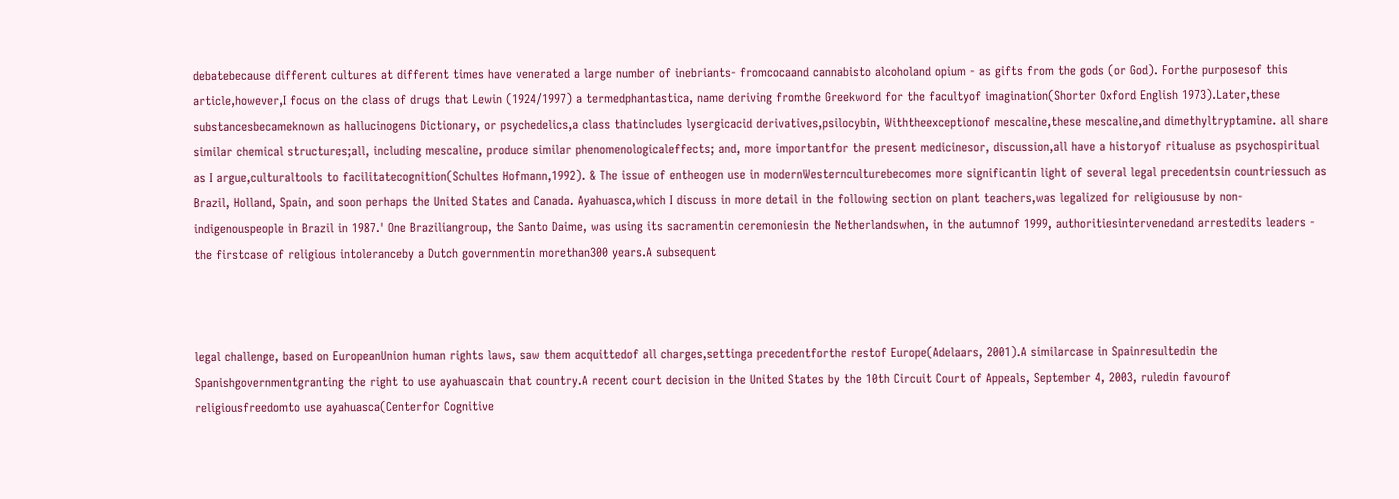debatebecause different cultures at different times have venerated a large number of inebriants- fromcocaand cannabisto alcoholand opium - as gifts from the gods (or God). Forthe purposesof this article,however,I focus on the class of drugs that Lewin (1924/1997) a termedphantastica, name deriving fromthe Greekword for the facultyof imagination(Shorter Oxford English 1973).Later,these substancesbecameknown as hallucinogens Dictionary, or psychedelics,a class thatincludes lysergicacid derivatives,psilocybin, Withtheexceptionof mescaline,these mescaline,and dimethyltryptamine. all share similar chemical structures;all, including mescaline, produce similar phenomenologicaleffects; and, more importantfor the present medicinesor, discussion,all have a historyof ritualuse as psychospiritual as I argue,culturaltools to facilitatecognition(Schultes Hofmann,1992). & The issue of entheogen use in modernWesternculturebecomes more significantin light of several legal precedentsin countriessuch as Brazil, Holland, Spain, and soon perhaps the United States and Canada. Ayahuasca,which I discuss in more detail in the following section on plant teachers,was legalized for religioususe by non-indigenouspeople in Brazil in 1987.' One Braziliangroup, the Santo Daime, was using its sacramentin ceremoniesin the Netherlandswhen, in the autumnof 1999, authoritiesintervenedand arrestedits leaders - the firstcase of religious intoleranceby a Dutch governmentin morethan300 years.A subsequent



legal challenge, based on EuropeanUnion human rights laws, saw them acquittedof all charges,settinga precedentforthe restof Europe(Adelaars, 2001).A similarcase in Spainresultedin the Spanishgovernmentgranting the right to use ayahuascain that country.A recent court decision in the United States by the 10th Circuit Court of Appeals, September 4, 2003, ruledin favourof religiousfreedomto use ayahuasca(Centerfor Cognitive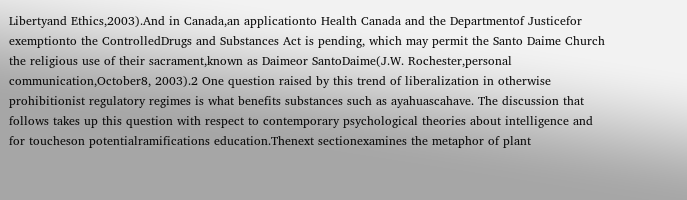Libertyand Ethics,2003).And in Canada,an applicationto Health Canada and the Departmentof Justicefor exemptionto the ControlledDrugs and Substances Act is pending, which may permit the Santo Daime Church the religious use of their sacrament,known as Daimeor SantoDaime(J.W. Rochester,personal communication,October8, 2003).2 One question raised by this trend of liberalization in otherwise prohibitionist regulatory regimes is what benefits substances such as ayahuascahave. The discussion that follows takes up this question with respect to contemporary psychological theories about intelligence and for toucheson potentialramifications education.Thenext sectionexamines the metaphor of plant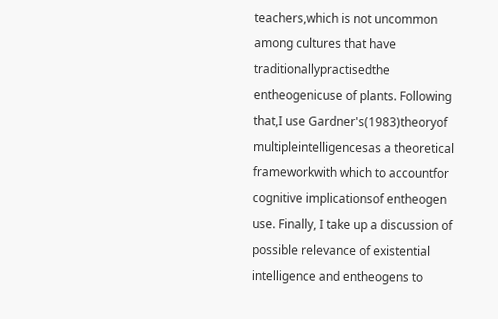teachers,which is not uncommon among cultures that have traditionallypractisedthe entheogenicuse of plants. Following that,I use Gardner's(1983)theoryof multipleintelligencesas a theoretical frameworkwith which to accountfor cognitive implicationsof entheogen use. Finally, I take up a discussion of possible relevance of existential intelligence and entheogens to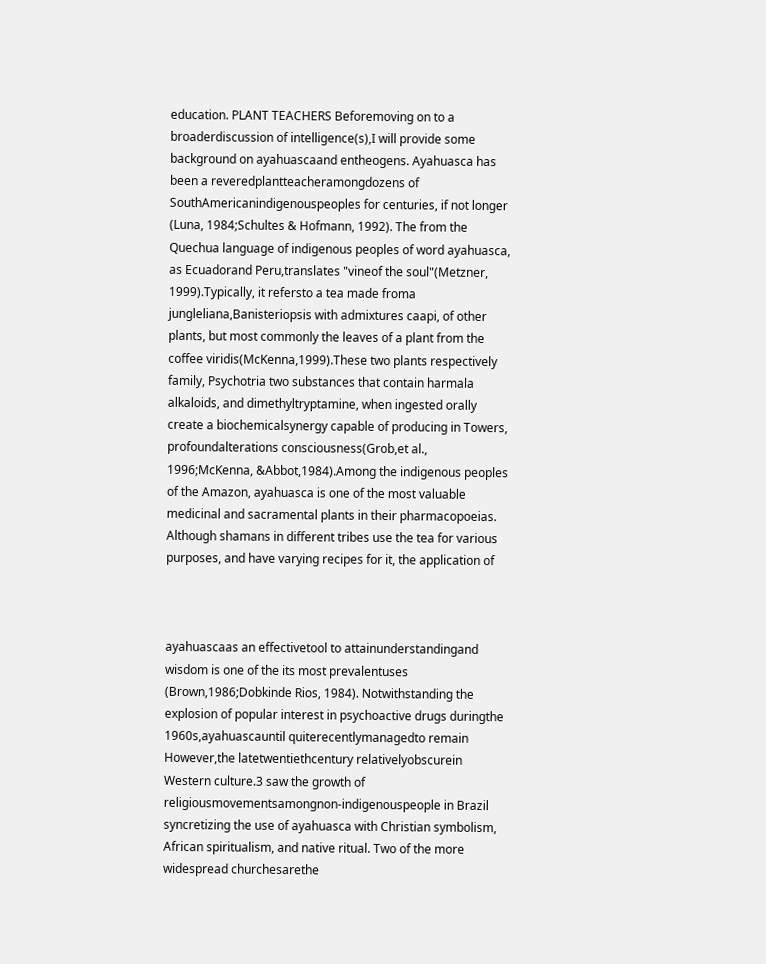education. PLANT TEACHERS Beforemoving on to a broaderdiscussion of intelligence(s),I will provide some background on ayahuascaand entheogens. Ayahuasca has been a reveredplantteacheramongdozens of SouthAmericanindigenouspeoples for centuries, if not longer (Luna, 1984;Schultes & Hofmann, 1992). The from the Quechua language of indigenous peoples of word ayahuasca, as Ecuadorand Peru,translates "vineof the soul"(Metzner, 1999).Typically, it refersto a tea made froma jungleliana,Banisteriopsis with admixtures caapi, of other plants, but most commonly the leaves of a plant from the coffee viridis(McKenna,1999).These two plants respectively family, Psychotria two substances that contain harmala alkaloids, and dimethyltryptamine, when ingested orally create a biochemicalsynergy capable of producing in Towers, profoundalterations consciousness(Grob,et al., 1996;McKenna, &Abbot,1984).Among the indigenous peoples of the Amazon, ayahuasca is one of the most valuable medicinal and sacramental plants in their pharmacopoeias. Although shamans in different tribes use the tea for various purposes, and have varying recipes for it, the application of



ayahuascaas an effectivetool to attainunderstandingand wisdom is one of the its most prevalentuses (Brown,1986;Dobkinde Rios, 1984). Notwithstanding the explosion of popular interest in psychoactive drugs duringthe 1960s,ayahuascauntil quiterecentlymanagedto remain However,the latetwentiethcentury relativelyobscurein Western culture.3 saw the growth of religiousmovementsamongnon-indigenouspeople in Brazil syncretizing the use of ayahuasca with Christian symbolism, African spiritualism, and native ritual. Two of the more widespread churchesarethe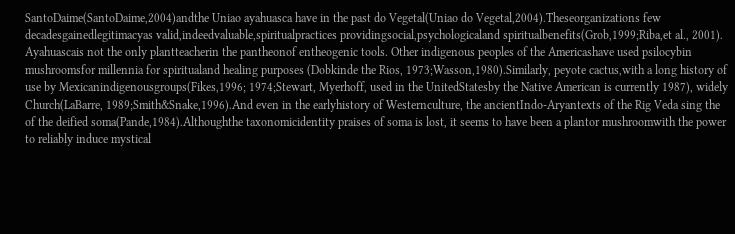SantoDaime(SantoDaime,2004)andthe Uniao ayahuasca have in the past do Vegetal(Uniao do Vegetal,2004).Theseorganizations few decadesgainedlegitimacyas valid,indeedvaluable,spiritualpractices providingsocial,psychologicaland spiritualbenefits(Grob,1999;Riba,et al., 2001). Ayahuascais not the only plantteacherin the pantheonof entheogenic tools. Other indigenous peoples of the Americashave used psilocybin mushroomsfor millennia for spiritualand healing purposes (Dobkinde the Rios, 1973;Wasson,1980).Similarly, peyote cactus,with a long history of use by Mexicanindigenousgroups(Fikes,1996; 1974;Stewart, Myerhoff, used in the UnitedStatesby the Native American is currently 1987), widely Church(LaBarre, 1989;Smith&Snake,1996).And even in the earlyhistory of Westernculture, the ancientIndo-Aryantexts of the Rig Veda sing the of the deified soma(Pande,1984).Althoughthe taxonomicidentity praises of soma is lost, it seems to have been a plantor mushroomwith the power to reliably induce mystical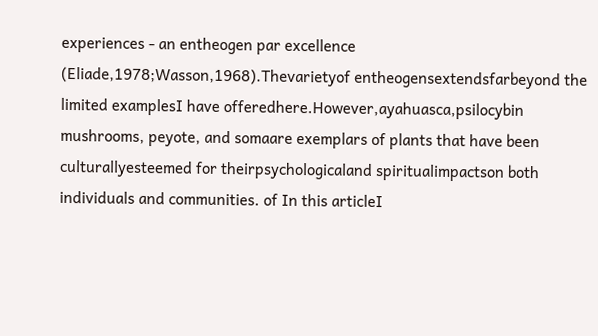experiences - an entheogen par excellence (Eliade,1978;Wasson,1968).Thevarietyof entheogensextendsfarbeyond the limited examplesI have offeredhere.However,ayahuasca,psilocybin mushrooms, peyote, and somaare exemplars of plants that have been culturallyesteemed for theirpsychologicaland spiritualimpactson both individuals and communities. of In this articleI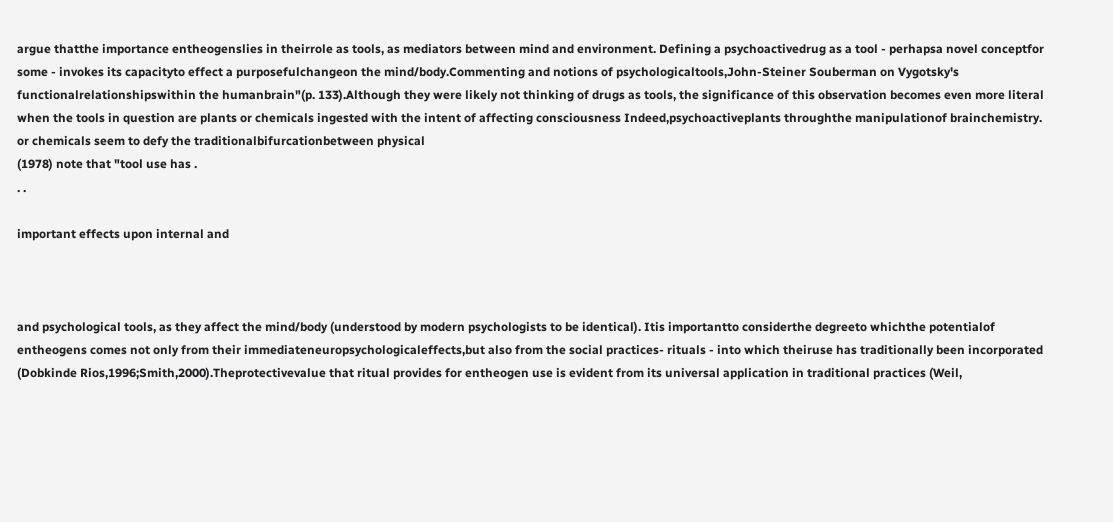argue thatthe importance entheogenslies in theirrole as tools, as mediators between mind and environment. Defining a psychoactivedrug as a tool - perhapsa novel conceptfor some - invokes its capacityto effect a purposefulchangeon the mind/body.Commenting and notions of psychologicaltools,John-Steiner Souberman on Vygotsky's functionalrelationshipswithin the humanbrain"(p. 133).Although they were likely not thinking of drugs as tools, the significance of this observation becomes even more literal when the tools in question are plants or chemicals ingested with the intent of affecting consciousness Indeed,psychoactiveplants throughthe manipulationof brainchemistry. or chemicals seem to defy the traditionalbifurcationbetween physical
(1978) note that "tool use has .
. .

important effects upon internal and



and psychological tools, as they affect the mind/body (understood by modern psychologists to be identical). Itis importantto considerthe degreeto whichthe potentialof entheogens comes not only from their immediateneuropsychologicaleffects,but also from the social practices- rituals - into which theiruse has traditionally been incorporated (Dobkinde Rios,1996;Smith,2000).Theprotectivevalue that ritual provides for entheogen use is evident from its universal application in traditional practices (Weil,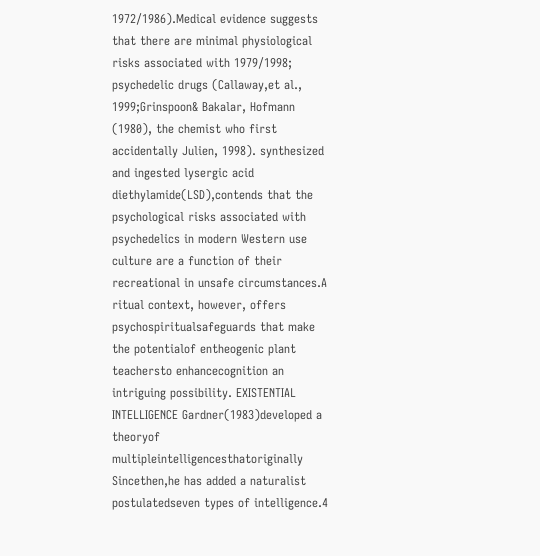1972/1986).Medical evidence suggests that there are minimal physiological risks associated with 1979/1998; psychedelic drugs (Callaway,et al., 1999;Grinspoon& Bakalar, Hofmann (1980), the chemist who first accidentally Julien, 1998). synthesized and ingested lysergic acid diethylamide(LSD),contends that the psychological risks associated with psychedelics in modern Western use culture are a function of their recreational in unsafe circumstances.A ritual context, however, offers psychospiritualsafeguards that make the potentialof entheogenic plant teachersto enhancecognition an intriguing possibility. EXISTENTIAL INTELLIGENCE Gardner(1983)developed a theoryof multipleintelligencesthatoriginally Sincethen,he has added a naturalist postulatedseven types of intelligence.4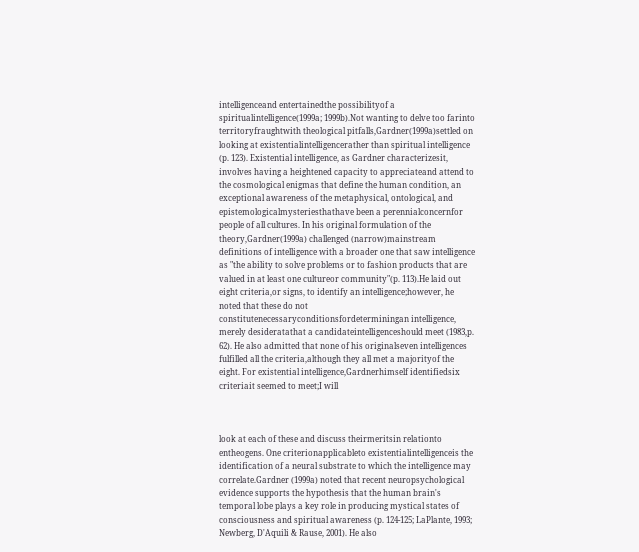intelligenceand entertainedthe possibilityof a spiritualintelligence(1999a; 1999b).Not wanting to delve too farinto territoryfraughtwith theological pitfalls,Gardner(1999a)settled on looking at existentialintelligencerather than spiritual intelligence (p. 123). Existential intelligence, as Gardner characterizesit, involves having a heightened capacity to appreciateand attend to the cosmological enigmas that define the human condition, an exceptional awareness of the metaphysical, ontological, and epistemologicalmysteriesthathave been a perennialconcernfor people of all cultures. In his original formulation of the theory,Gardner(1999a) challenged (narrow)mainstream definitions of intelligence with a broader one that saw intelligence as "the ability to solve problems or to fashion products that are valued in at least one cultureor community"(p. 113).He laid out eight criteria,or signs, to identify an intelligence;however, he noted that these do not constitutenecessaryconditionsfordeterminingan intelligence, merely desideratathat a candidateintelligenceshould meet (1983,p. 62). He also admitted that none of his originalseven intelligences fulfilled all the criteria,although they all met a majorityof the eight. For existential intelligence,Gardnerhimself identifiedsix criteriait seemed to meet;I will



look at each of these and discuss theirmeritsin relationto entheogens. One criterionapplicableto existentialintelligenceis the identification of a neural substrate to which the intelligence may correlate.Gardner (1999a) noted that recent neuropsychological evidence supports the hypothesis that the human brain's temporal lobe plays a key role in producing mystical states of consciousness and spiritual awareness (p. 124-125; LaPlante, 1993; Newberg, D'Aquili & Rause, 2001). He also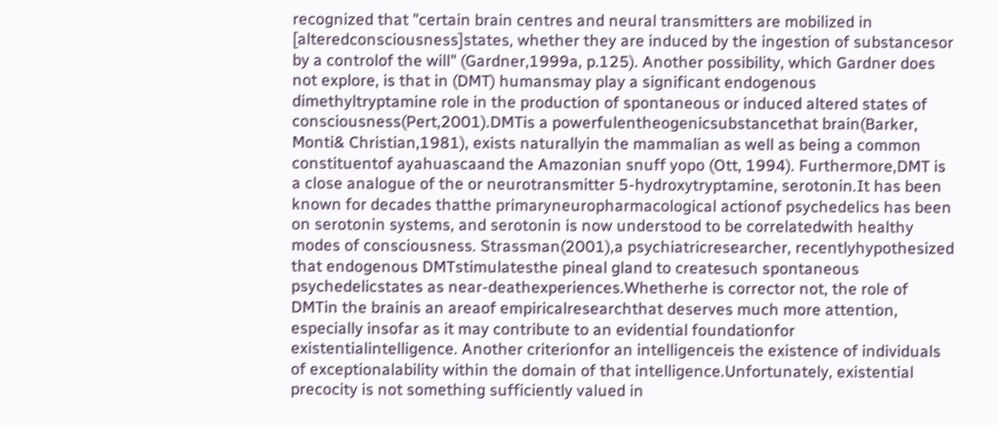recognized that "certain brain centres and neural transmitters are mobilized in [alteredconsciousness]states, whether they are induced by the ingestion of substancesor by a controlof the will" (Gardner,1999a, p.125). Another possibility, which Gardner does not explore, is that in (DMT) humansmay play a significant endogenous dimethyltryptamine role in the production of spontaneous or induced altered states of consciousness(Pert,2001).DMTis a powerfulentheogenicsubstancethat brain(Barker, Monti& Christian,1981), exists naturallyin the mammalian as well as being a common constituentof ayahuascaand the Amazonian snuff yopo (Ott, 1994). Furthermore,DMT is a close analogue of the or neurotransmitter 5-hydroxytryptamine, serotonin.It has been known for decades thatthe primaryneuropharmacological actionof psychedelics has been on serotonin systems, and serotonin is now understood to be correlatedwith healthy modes of consciousness. Strassman(2001),a psychiatricresearcher, recentlyhypothesized that endogenous DMTstimulatesthe pineal gland to createsuch spontaneous psychedelicstates as near-deathexperiences.Whetherhe is corrector not, the role of DMTin the brainis an areaof empiricalresearchthat deserves much more attention, especially insofar as it may contribute to an evidential foundationfor existentialintelligence. Another criterionfor an intelligenceis the existence of individuals of exceptionalability within the domain of that intelligence.Unfortunately, existential precocity is not something sufficiently valued in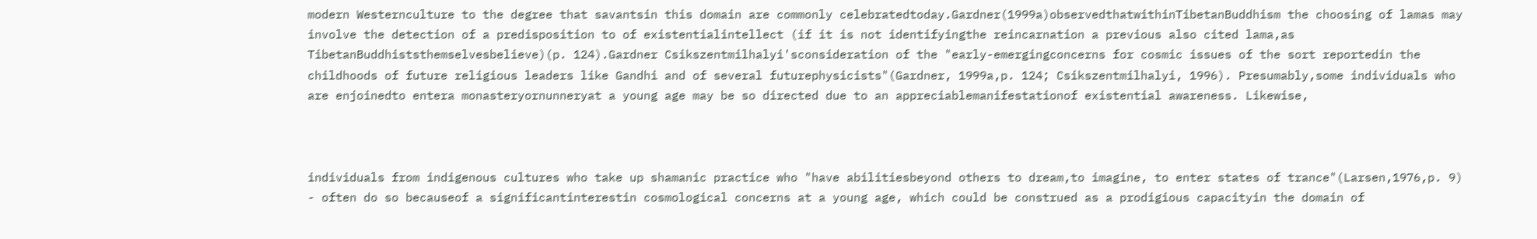modern Westernculture to the degree that savantsin this domain are commonly celebratedtoday.Gardner(1999a)observedthatwithinTibetanBuddhism the choosing of lamas may involve the detection of a predisposition to of existentialintellect (if it is not identifyingthe reincarnation a previous also cited lama,as TibetanBuddhiststhemselvesbelieve)(p. 124).Gardner Csikszentmilhalyi'sconsideration of the "early-emergingconcerns for cosmic issues of the sort reportedin the childhoods of future religious leaders like Gandhi and of several futurephysicists"(Gardner, 1999a,p. 124; Csikszentmilhalyi, 1996). Presumably,some individuals who are enjoinedto entera monasteryornunneryat a young age may be so directed due to an appreciablemanifestationof existential awareness. Likewise,



individuals from indigenous cultures who take up shamanic practice who "have abilitiesbeyond others to dream,to imagine, to enter states of trance"(Larsen,1976,p. 9) - often do so becauseof a significantinterestin cosmological concerns at a young age, which could be construed as a prodigious capacityin the domain of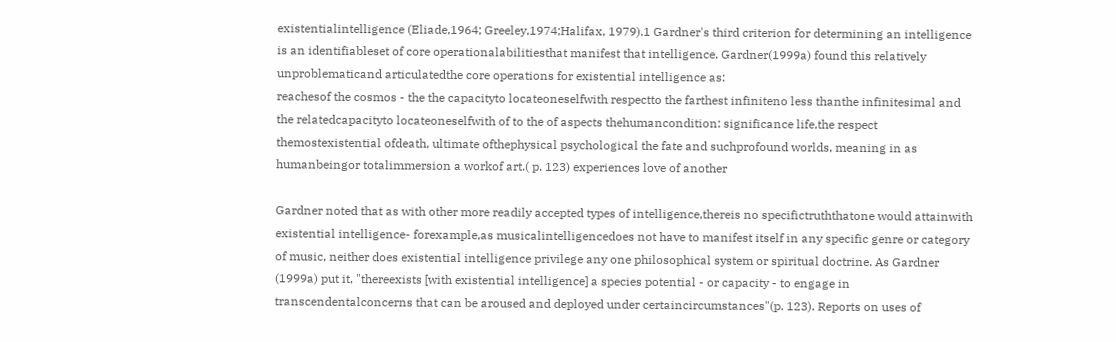existentialintelligence (Eliade,1964; Greeley,1974;Halifax, 1979).1 Gardner's third criterion for determining an intelligence is an identifiableset of core operationalabilitiesthat manifest that intelligence. Gardner(1999a) found this relatively unproblematicand articulatedthe core operations for existential intelligence as:
reachesof the cosmos - the the capacityto locateoneselfwith respectto the farthest infiniteno less thanthe infinitesimal and the relatedcapacityto locateoneselfwith of to the of aspects thehumancondition: significance life,the respect themostexistential ofdeath, ultimate ofthephysical psychological the fate and suchprofound worlds, meaning in as humanbeingor totalimmersion a workof art.( p. 123) experiences love of another

Gardner noted that as with other more readily accepted types of intelligence,thereis no specifictruththatone would attainwith existential intelligence- forexample,as musicalintelligencedoes not have to manifest itself in any specific genre or category of music, neither does existential intelligence privilege any one philosophical system or spiritual doctrine. As Gardner (1999a) put it, "thereexists [with existential intelligence] a species potential - or capacity - to engage in transcendentalconcerns that can be aroused and deployed under certaincircumstances"(p. 123). Reports on uses of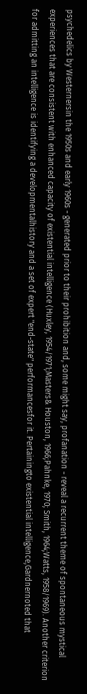psychedelics by Westernersin the 1950s and early 1960s - generated prior to their prohibition and, some might say, profanation - reveal a recurrent theme of spontaneous mystical experiences that are consistent with enhanced capacity of existential intelligence (Huxley, 1954/1971;Masters& Houston, 1966;Pahnke, 1970; Smith, 1964;Watts, 1958/1969). Another criterion for admitting an intelligence is identifying a developmentalhistory and a set of expert "end-state" performancesfor it. Pertainingto existential intelligence,Gardnernoted that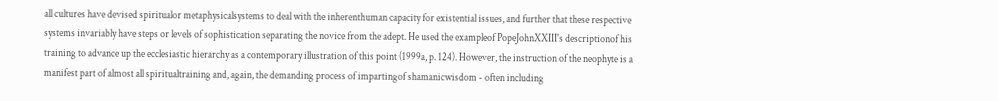all cultures have devised spiritualor metaphysicalsystems to deal with the inherenthuman capacity for existential issues, and further that these respective systems invariably have steps or levels of sophistication separating the novice from the adept. He used the exampleof PopeJohnXXIII's descriptionof his training to advance up the ecclesiastic hierarchy as a contemporary illustration of this point (1999a, p. 124). However, the instruction of the neophyte is a manifest part of almost all spiritualtraining and, again, the demanding process of impartingof shamanicwisdom - often including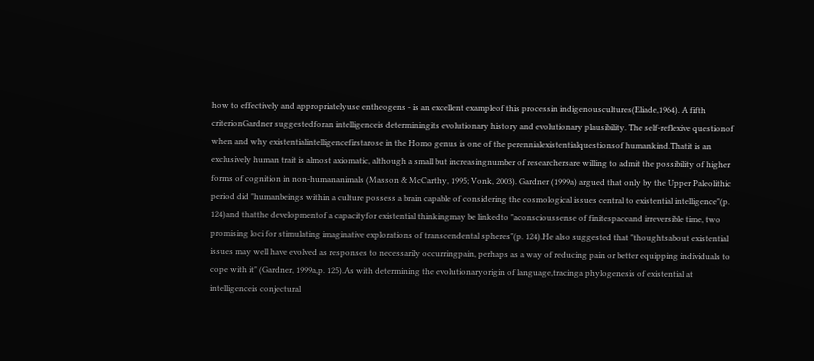how to effectively and appropriatelyuse entheogens - is an excellent exampleof this processin indigenouscultures(Eliade,1964). A fifth criterionGardner suggestedforan intelligenceis determiningits evolutionary history and evolutionary plausibility. The self-reflexive questionof when and why existentialintelligencefirstarose in the Homo genus is one of the perennialexistentialquestionsof humankind.Thatit is an exclusively human trait is almost axiomatic, although a small but increasingnumber of researchersare willing to admit the possibility of higher forms of cognition in non-humananimals (Masson & McCarthy, 1995; Vonk, 2003). Gardner (1999a) argued that only by the Upper Paleolithic period did "humanbeings within a culture possess a brain capable of considering the cosmological issues central to existential intelligence"(p. 124)and thatthe developmentof a capacityfor existential thinkingmay be linkedto "aconscioussense of finitespaceand irreversible time, two promising loci for stimulating imaginative explorations of transcendental spheres"(p. 124).He also suggested that "thoughtsabout existential issues may well have evolved as responses to necessarily occurringpain, perhaps as a way of reducing pain or better equipping individuals to cope with it" (Gardner, 1999a,p. 125).As with determining the evolutionaryorigin of language,tracinga phylogenesis of existential at intelligenceis conjectural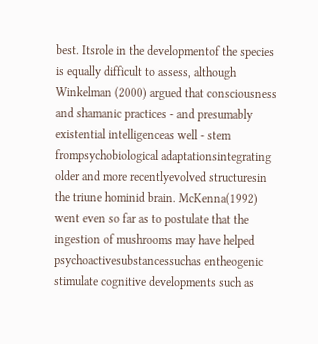best. Itsrole in the developmentof the species is equally difficult to assess, although Winkelman (2000) argued that consciousness and shamanic practices - and presumably existential intelligenceas well - stem frompsychobiological adaptationsintegrating older and more recentlyevolved structuresin the triune hominid brain. McKenna(1992) went even so far as to postulate that the ingestion of mushrooms may have helped psychoactivesubstancessuchas entheogenic stimulate cognitive developments such as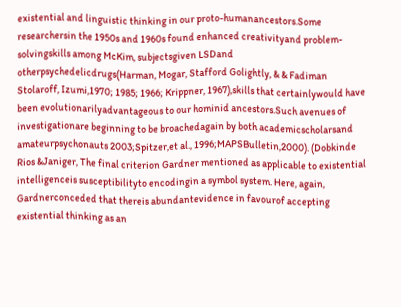existential and linguistic thinking in our proto-humanancestors.Some researchersin the 1950s and 1960s found enhanced creativityand problem-solvingskills among McKim, subjectsgiven LSDand otherpsychedelicdrugs(Harman, Mogar, Stafford Golightly, & & Fadiman Stolaroff, Izumi,1970; 1985; 1966; Krippner, 1967),skills that certainlywould have been evolutionarilyadvantageous to our hominid ancestors.Such avenues of investigationare beginning to be broachedagain by both academicscholarsand amateurpsychonauts 2003;Spitzer,et al., 1996;MAPSBulletin,2000). (Dobkinde Rios &Janiger, The final criterion Gardner mentioned as applicable to existential intelligenceis susceptibilityto encodingin a symbol system. Here, again, Gardnerconceded that thereis abundantevidence in favourof accepting existential thinking as an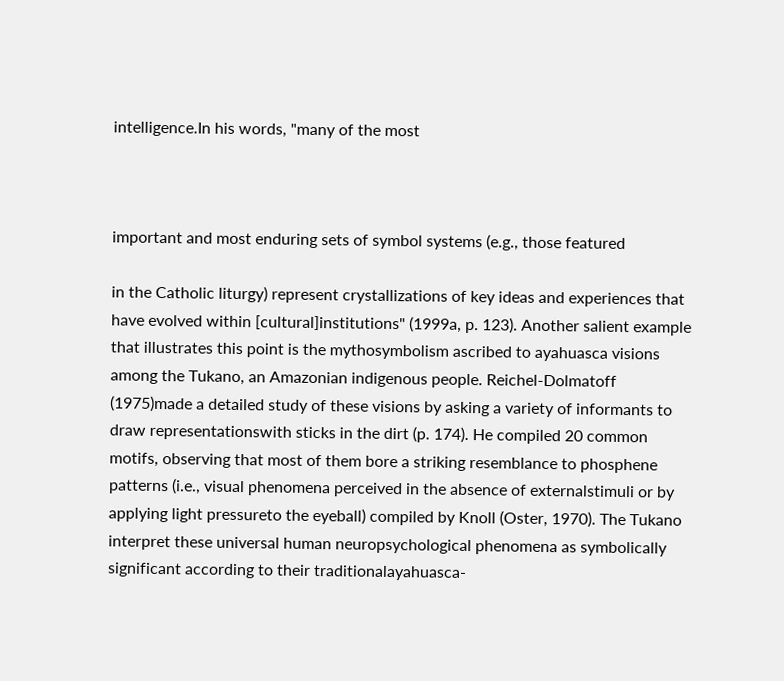intelligence.In his words, "many of the most



important and most enduring sets of symbol systems (e.g., those featured

in the Catholic liturgy) represent crystallizations of key ideas and experiences that have evolved within [cultural]institutions" (1999a, p. 123). Another salient example that illustrates this point is the mythosymbolism ascribed to ayahuasca visions among the Tukano, an Amazonian indigenous people. Reichel-Dolmatoff (1975)made a detailed study of these visions by asking a variety of informants to draw representationswith sticks in the dirt (p. 174). He compiled 20 common motifs, observing that most of them bore a striking resemblance to phosphene patterns (i.e., visual phenomena perceived in the absence of externalstimuli or by applying light pressureto the eyeball) compiled by Knoll (Oster, 1970). The Tukano interpret these universal human neuropsychological phenomena as symbolically significant according to their traditionalayahuasca-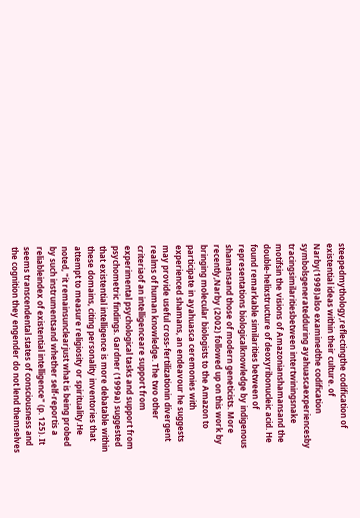steepedmythology,reflectingthe codification of existential ideas within their culture. of Narby(1998)also examinedthe codification symbolsgeneratedduring ayahuascaexperiencesby tracingsimilaritiesbetween intertwiningsnake motifsin the visions of Amazonianshamansand the double-helixstructure of deoxyribonucleic acid. He found remarkable similarities between of representations biologicalknowledge by indigenous shamansand those of modern geneticists. More recently,Narby (2002) followed up on this work by bringing molecular biologists to the Amazon to participate in ayahuasca ceremonies with experienced shamans, an endeavour he suggests may provide useful cross-fertilizationin divergent realms of human knowledge. The two other criteriaof an intelligenceare support from experimental psychological tasks and support from psychometric findings. Gardner (1999a) suggested that existential intelligence is more debatable within these domains, citing personality inventories that attempt to measure religiosity or spirituality.He noted, "it remainsunclearjust what is being probed by such instrumentsand whether self-reportis a reliableindex of existential intelligence" (p. 125). It seems transcendental states of consciousness and the cognition they engender do not lend themselves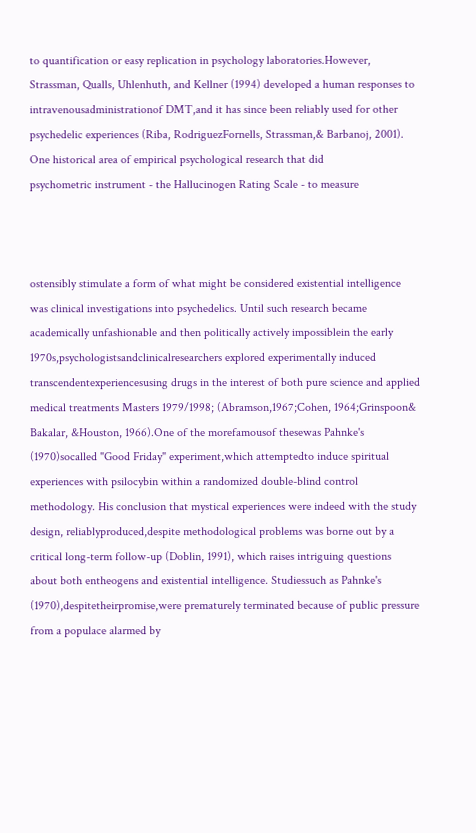to quantification or easy replication in psychology laboratories.However, Strassman, Qualls, Uhlenhuth, and Kellner (1994) developed a human responses to intravenousadministrationof DMT,and it has since been reliably used for other psychedelic experiences (Riba, RodriguezFornells, Strassman,& Barbanoj, 2001). One historical area of empirical psychological research that did
psychometric instrument - the Hallucinogen Rating Scale - to measure



ostensibly stimulate a form of what might be considered existential intelligence was clinical investigations into psychedelics. Until such research became academically unfashionable and then politically actively impossiblein the early 1970s,psychologistsandclinicalresearchers explored experimentally induced transcendentexperiencesusing drugs in the interest of both pure science and applied medical treatments Masters 1979/1998; (Abramson,1967;Cohen, 1964;Grinspoon& Bakalar, &Houston, 1966).One of the morefamousof thesewas Pahnke's (1970)socalled "Good Friday" experiment,which attemptedto induce spiritual experiences with psilocybin within a randomized double-blind control methodology. His conclusion that mystical experiences were indeed with the study design, reliablyproduced,despite methodological problems was borne out by a critical long-term follow-up (Doblin, 1991), which raises intriguing questions about both entheogens and existential intelligence. Studiessuch as Pahnke's (1970),despitetheirpromise,were prematurely terminated because of public pressure from a populace alarmed by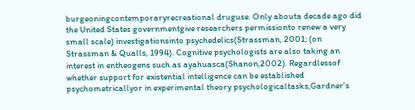burgeoningcontemporaryrecreational druguse. Only abouta decade ago did the United States governmentgive researchers permissionto renew a very small scale) investigationsinto psychedelics(Strassman, 2001; (on Strassman & Qualls, 1994). Cognitive psychologists are also taking an interest in entheogens such as ayahuasca(Shanon,2002). Regardlessof whether support for existential intelligence can be established psychometricallyor in experimental theory psychologicaltasks,Gardner's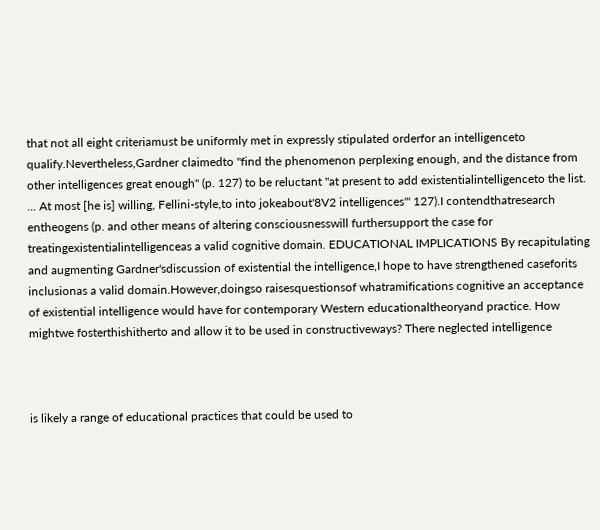that not all eight criteriamust be uniformly met in expressly stipulated orderfor an intelligenceto qualify.Nevertheless,Gardner claimedto "find the phenomenon perplexing enough, and the distance from other intelligences great enough" (p. 127) to be reluctant "at present to add existentialintelligenceto the list. ... At most [he is] willing, Fellini-style,to into jokeabout'8V2 intelligences"' 127).I contendthatresearch entheogens (p. and other means of altering consciousnesswill furthersupport the case for treatingexistentialintelligenceas a valid cognitive domain. EDUCATIONAL IMPLICATIONS By recapitulating and augmenting Gardner'sdiscussion of existential the intelligence,I hope to have strengthened caseforits inclusionas a valid domain.However,doingso raisesquestionsof whatramifications cognitive an acceptance of existential intelligence would have for contemporary Western educationaltheoryand practice. How mightwe fosterthishitherto and allow it to be used in constructiveways? There neglected intelligence



is likely a range of educational practices that could be used to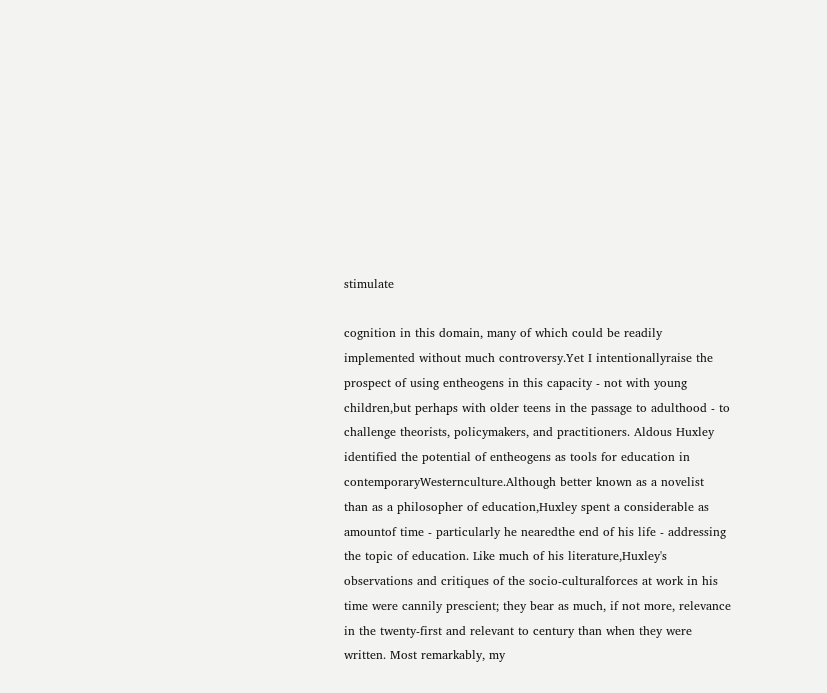stimulate

cognition in this domain, many of which could be readily implemented without much controversy.Yet I intentionallyraise the prospect of using entheogens in this capacity - not with young children,but perhaps with older teens in the passage to adulthood - to challenge theorists, policymakers, and practitioners. Aldous Huxley identified the potential of entheogens as tools for education in contemporaryWesternculture.Although better known as a novelist than as a philosopher of education,Huxley spent a considerable as amountof time - particularly he nearedthe end of his life - addressing the topic of education. Like much of his literature,Huxley's observations and critiques of the socio-culturalforces at work in his time were cannily prescient; they bear as much, if not more, relevance in the twenty-first and relevant to century than when they were written. Most remarkably, my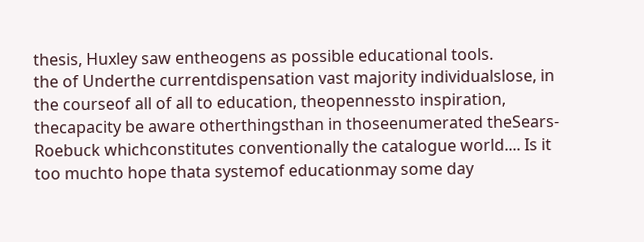thesis, Huxley saw entheogens as possible educational tools.
the of Underthe currentdispensation vast majority individualslose, in the courseof all of all to education, theopennessto inspiration, thecapacity be aware otherthingsthan in thoseenumerated theSears-Roebuck whichconstitutes conventionally the catalogue world.... Is it too muchto hope thata systemof educationmay some day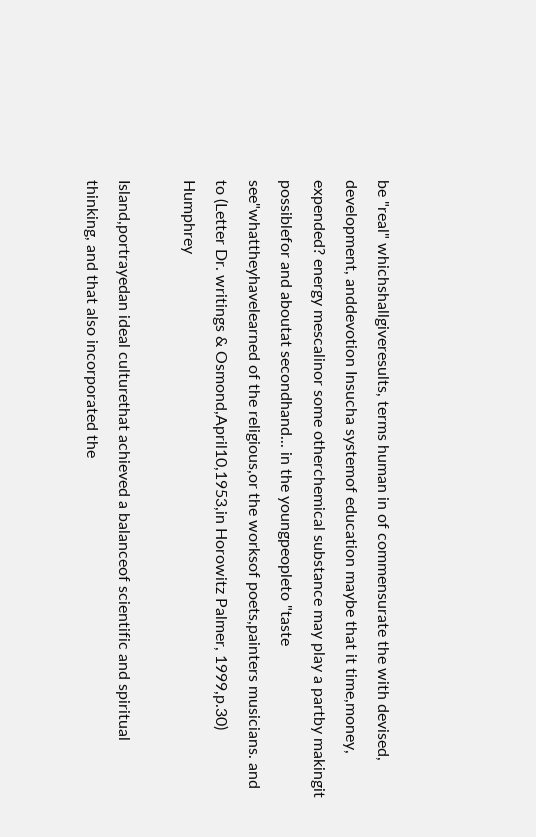be "real" whichshallgiveresults, terms human in of commensurate the with devised, development, anddevotion Insucha systemof education maybe that it time,money, expended? energy mescalinor some otherchemical substance may play a partby makingit possiblefor and aboutat secondhand... in the youngpeopleto "taste see"whattheyhavelearned of the religious,or the worksof poets,painters musicians. and to (Letter Dr. writings & Osmond,April10,1953,in Horowitz Palmer, 1999,p.30) Humphrey

Island,portrayedan ideal culturethat achieved a balanceof scientific and spiritual thinking, and that also incorporated the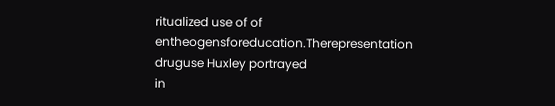ritualized use of of entheogensforeducation.Therepresentation druguse Huxley portrayed
in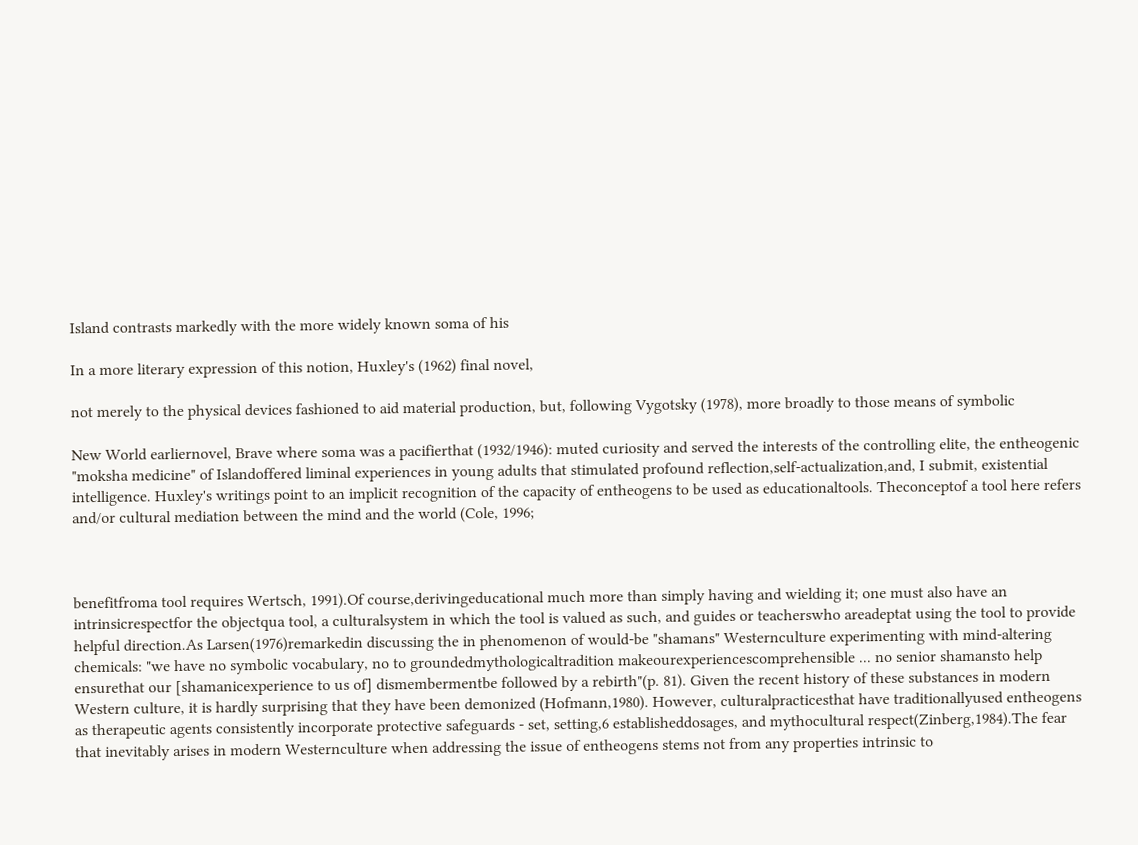Island contrasts markedly with the more widely known soma of his

In a more literary expression of this notion, Huxley's (1962) final novel,

not merely to the physical devices fashioned to aid material production, but, following Vygotsky (1978), more broadly to those means of symbolic

New World earliernovel, Brave where soma was a pacifierthat (1932/1946): muted curiosity and served the interests of the controlling elite, the entheogenic "moksha medicine" of Islandoffered liminal experiences in young adults that stimulated profound reflection,self-actualization,and, I submit, existential intelligence. Huxley's writings point to an implicit recognition of the capacity of entheogens to be used as educationaltools. Theconceptof a tool here refers and/or cultural mediation between the mind and the world (Cole, 1996;



benefitfroma tool requires Wertsch, 1991).Of course,derivingeducational much more than simply having and wielding it; one must also have an intrinsicrespectfor the objectqua tool, a culturalsystem in which the tool is valued as such, and guides or teacherswho areadeptat using the tool to provide helpful direction.As Larsen(1976)remarkedin discussing the in phenomenon of would-be "shamans" Westernculture experimenting with mind-altering chemicals: "we have no symbolic vocabulary, no to groundedmythologicaltradition makeourexperiencescomprehensible ... no senior shamansto help ensurethat our [shamanicexperience to us of] dismembermentbe followed by a rebirth"(p. 81). Given the recent history of these substances in modern Western culture, it is hardly surprising that they have been demonized (Hofmann,1980). However, culturalpracticesthat have traditionallyused entheogens as therapeutic agents consistently incorporate protective safeguards - set, setting,6 establisheddosages, and mythocultural respect(Zinberg,1984).The fear that inevitably arises in modern Westernculture when addressing the issue of entheogens stems not from any properties intrinsic to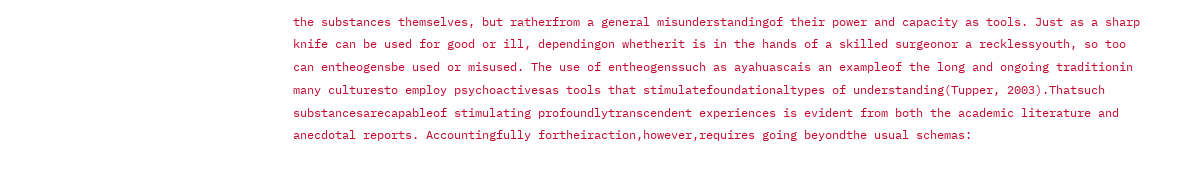the substances themselves, but ratherfrom a general misunderstandingof their power and capacity as tools. Just as a sharp knife can be used for good or ill, dependingon whetherit is in the hands of a skilled surgeonor a recklessyouth, so too can entheogensbe used or misused. The use of entheogenssuch as ayahuascais an exampleof the long and ongoing traditionin many culturesto employ psychoactivesas tools that stimulatefoundationaltypes of understanding(Tupper, 2003).Thatsuch substancesarecapableof stimulating profoundlytranscendent experiences is evident from both the academic literature and anecdotal reports. Accountingfully fortheiraction,however,requires going beyondthe usual schemas: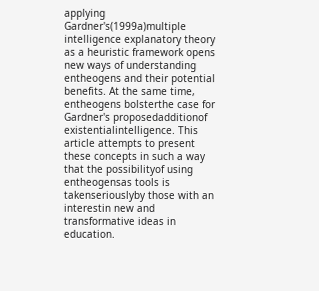applying Gardner's(1999a)multiple intelligence explanatory theory as a heuristic framework opens new ways of understanding entheogens and their potential benefits. At the same time, entheogens bolsterthe case for Gardner's proposedadditionof existentialintelligence. This article attempts to present these concepts in such a way that the possibilityof using entheogensas tools is takenseriouslyby those with an interestin new and transformative ideas in education.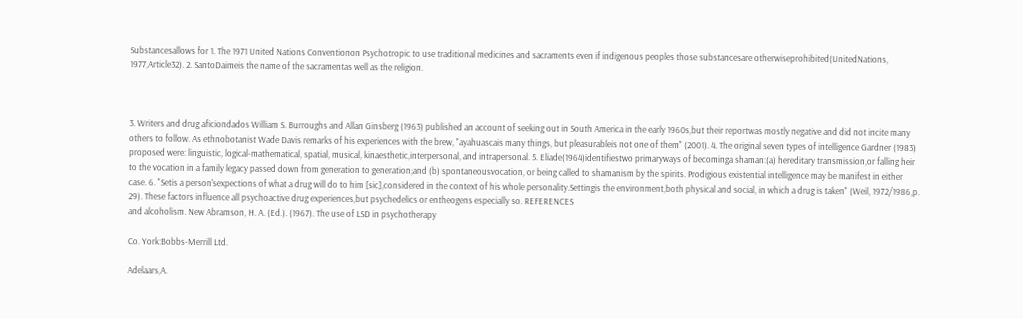Substancesallows for 1. The 1971 United Nations Conventionon Psychotropic to use traditional medicines and sacraments even if indigenous peoples those substancesare otherwiseprohibited(UnitedNations, 1977,Article32). 2. SantoDaimeis the name of the sacramentas well as the religion.



3. Writers and drug aficiondados William S. Burroughs and Allan Ginsberg (1963) published an account of seeking out in South America in the early 1960s,but their reportwas mostly negative and did not incite many others to follow. As ethnobotanist Wade Davis remarks of his experiences with the brew, "ayahuascais many things, but pleasurableis not one of them" (2001). 4. The original seven types of intelligence Gardner (1983) proposed were: linguistic, logical-mathematical, spatial, musical, kinaesthetic,interpersonal, and intrapersonal. 5. Eliade(1964)identifiestwo primaryways of becominga shaman:(a) hereditary transmission,or falling heir to the vocation in a family legacy passed down from generation to generation;and (b) spontaneousvocation, or being called to shamanism by the spirits. Prodigious existential intelligence may be manifest in either case. 6. "Setis a person'sexpections of what a drug will do to him [sic],considered in the context of his whole personality.Settingis the environment,both physical and social, in which a drug is taken" (Weil, 1972/1986,p. 29). These factors influence all psychoactive drug experiences,but psychedelics or entheogens especially so. REFERENCES
and alcoholism. New Abramson, H. A. (Ed.). (1967). The use of LSD in psychotherapy

Co. York:Bobbs-Merrill Ltd.

Adelaars,A.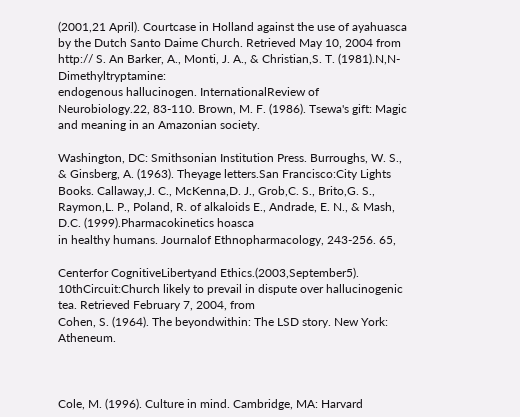(2001,21 April). Courtcase in Holland against the use of ayahuasca by the Dutch Santo Daime Church. Retrieved May 10, 2004 from http:// S. An Barker, A., Monti, J. A., & Christian,S. T. (1981).N,N-Dimethyltryptamine:
endogenous hallucinogen. InternationalReview of Neurobiology.22, 83-110. Brown, M. F. (1986). Tsewa's gift: Magic and meaning in an Amazonian society.

Washington, DC: Smithsonian Institution Press. Burroughs, W. S., & Ginsberg, A. (1963). Theyage letters.San Francisco:City Lights Books. Callaway,J. C., McKenna,D. J., Grob,C. S., Brito,G. S., Raymon,L. P., Poland, R. of alkaloids E., Andrade, E. N., & Mash, D.C. (1999).Pharmacokinetics hoasca
in healthy humans. Journalof Ethnopharmacology, 243-256. 65,

Centerfor CognitiveLibertyand Ethics.(2003,September5). 10thCircuit:Church likely to prevail in dispute over hallucinogenic tea. Retrieved February 7, 2004, from
Cohen, S. (1964). The beyondwithin: The LSD story. New York: Atheneum.



Cole, M. (1996). Culture in mind. Cambridge, MA: Harvard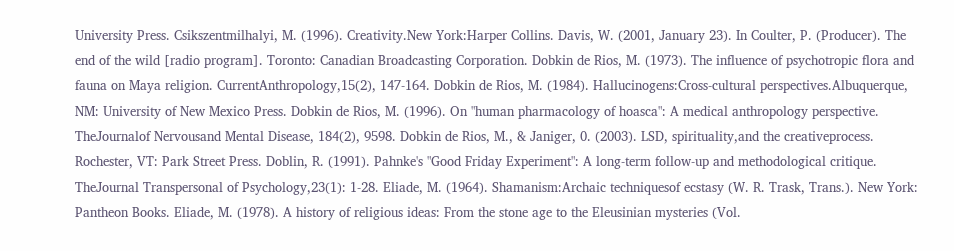University Press. Csikszentmilhalyi, M. (1996). Creativity.New York:Harper Collins. Davis, W. (2001, January 23). In Coulter, P. (Producer). The end of the wild [radio program]. Toronto: Canadian Broadcasting Corporation. Dobkin de Rios, M. (1973). The influence of psychotropic flora and fauna on Maya religion. CurrentAnthropology,15(2), 147-164. Dobkin de Rios, M. (1984). Hallucinogens:Cross-cultural perspectives.Albuquerque, NM: University of New Mexico Press. Dobkin de Rios, M. (1996). On "human pharmacology of hoasca": A medical anthropology perspective. TheJournalof Nervousand Mental Disease, 184(2), 9598. Dobkin de Rios, M., & Janiger, 0. (2003). LSD, spirituality,and the creativeprocess. Rochester, VT: Park Street Press. Doblin, R. (1991). Pahnke's "Good Friday Experiment": A long-term follow-up and methodological critique. TheJournal Transpersonal of Psychology,23(1): 1-28. Eliade, M. (1964). Shamanism:Archaic techniquesof ecstasy (W. R. Trask, Trans.). New York: Pantheon Books. Eliade, M. (1978). A history of religious ideas: From the stone age to the Eleusinian mysteries (Vol.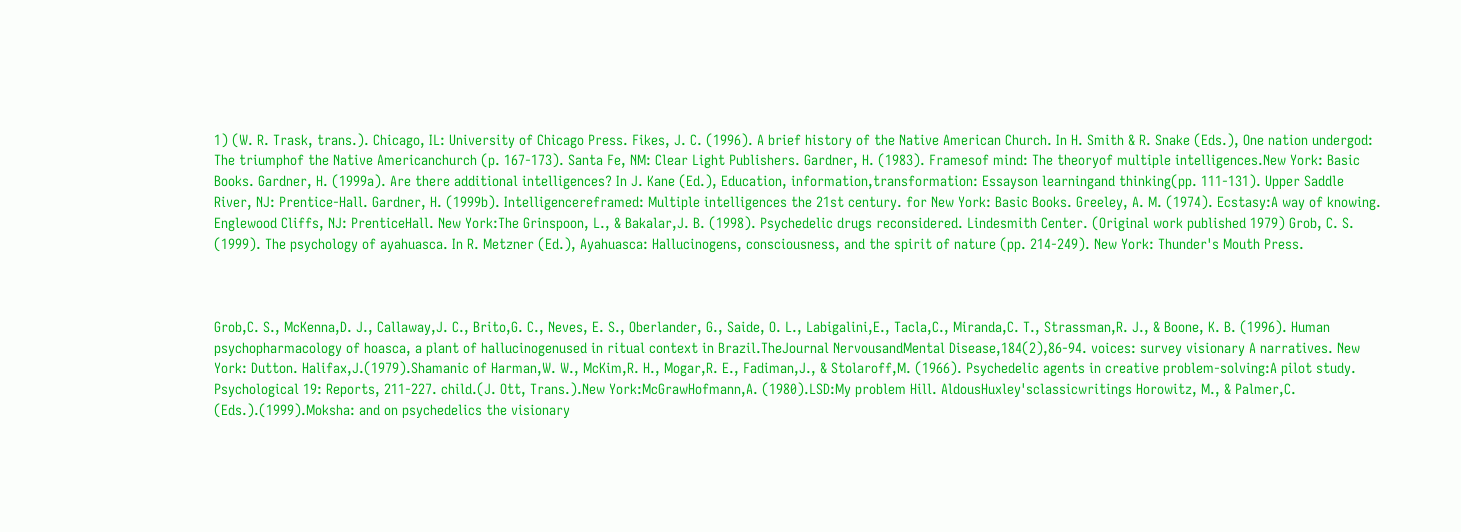1) (W. R. Trask, trans.). Chicago, IL: University of Chicago Press. Fikes, J. C. (1996). A brief history of the Native American Church. In H. Smith & R. Snake (Eds.), One nation undergod: The triumphof the Native Americanchurch (p. 167-173). Santa Fe, NM: Clear Light Publishers. Gardner, H. (1983). Framesof mind: The theoryof multiple intelligences.New York: Basic Books. Gardner, H. (1999a). Are there additional intelligences? In J. Kane (Ed.), Education, information,transformation: Essayson learningand thinking(pp. 111-131). Upper Saddle River, NJ: Prentice-Hall. Gardner, H. (1999b). Intelligencereframed: Multiple intelligences the 21st century. for New York: Basic Books. Greeley, A. M. (1974). Ecstasy:A way of knowing. Englewood Cliffs, NJ: PrenticeHall. New York:The Grinspoon, L., & Bakalar,J. B. (1998). Psychedelic drugs reconsidered. Lindesmith Center. (Original work published 1979) Grob, C. S. (1999). The psychology of ayahuasca. In R. Metzner (Ed.), Ayahuasca: Hallucinogens, consciousness, and the spirit of nature (pp. 214-249). New York: Thunder's Mouth Press.



Grob,C. S., McKenna,D. J., Callaway,J. C., Brito,G. C., Neves, E. S., Oberlander, G., Saide, O. L., Labigalini,E., Tacla,C., Miranda,C. T., Strassman,R. J., & Boone, K. B. (1996). Human psychopharmacology of hoasca, a plant of hallucinogenused in ritual context in Brazil.TheJournal NervousandMental Disease,184(2),86-94. voices: survey visionary A narratives. New York: Dutton. Halifax,J.(1979).Shamanic of Harman,W. W., McKim,R. H., Mogar,R. E., Fadiman,J., & Stolaroff,M. (1966). Psychedelic agents in creative problem-solving:A pilot study. Psychological 19: Reports, 211-227. child.(J. Ott, Trans.).New York:McGrawHofmann,A. (1980).LSD:My problem Hill. AldousHuxley'sclassicwritings Horowitz, M., & Palmer,C. (Eds.).(1999).Moksha: and on psychedelics the visionary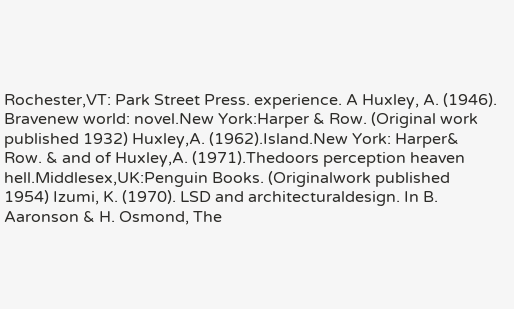Rochester,VT: Park Street Press. experience. A Huxley, A. (1946). Bravenew world: novel.New York:Harper & Row. (Original work published 1932) Huxley,A. (1962).Island.New York: Harper& Row. & and of Huxley,A. (1971).Thedoors perception heaven hell.Middlesex,UK:Penguin Books. (Originalwork published 1954) Izumi, K. (1970). LSD and architecturaldesign. In B. Aaronson & H. Osmond, The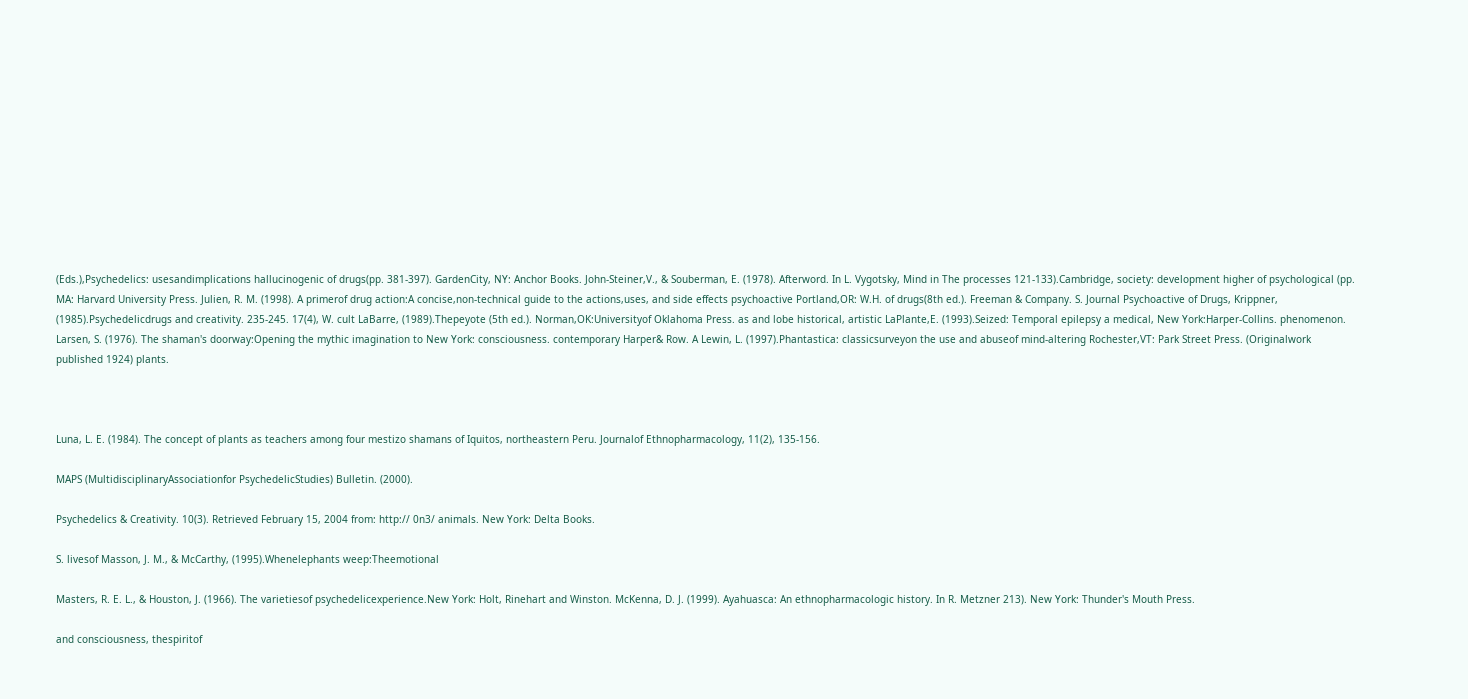(Eds.),Psychedelics: usesandimplications hallucinogenic of drugs(pp. 381-397). GardenCity, NY: Anchor Books. John-Steiner,V., & Souberman, E. (1978). Afterword. In L. Vygotsky, Mind in The processes 121-133).Cambridge, society: development higher of psychological (pp. MA: Harvard University Press. Julien, R. M. (1998). A primerof drug action:A concise,non-technical guide to the actions,uses, and side effects psychoactive Portland,OR: W.H. of drugs(8th ed.). Freeman & Company. S. Journal Psychoactive of Drugs, Krippner, (1985).Psychedelicdrugs and creativity. 235-245. 17(4), W. cult LaBarre, (1989).Thepeyote (5th ed.). Norman,OK:Universityof Oklahoma Press. as and lobe historical, artistic LaPlante,E. (1993).Seized: Temporal epilepsy a medical, New York:Harper-Collins. phenomenon. Larsen, S. (1976). The shaman's doorway:Opening the mythic imagination to New York: consciousness. contemporary Harper& Row. A Lewin, L. (1997).Phantastica: classicsurveyon the use and abuseof mind-altering Rochester,VT: Park Street Press. (Originalwork published 1924) plants.



Luna, L. E. (1984). The concept of plants as teachers among four mestizo shamans of Iquitos, northeastern Peru. Journalof Ethnopharmacology, 11(2), 135-156.

MAPS (MultidisciplinaryAssociationfor PsychedelicStudies) Bulletin. (2000).

Psychedelics & Creativity. 10(3). Retrieved February 15, 2004 from: http:// 0n3/ animals. New York: Delta Books.

S. livesof Masson, J. M., & McCarthy, (1995).Whenelephants weep:Theemotional

Masters, R. E. L., & Houston, J. (1966). The varietiesof psychedelicexperience.New York: Holt, Rinehart and Winston. McKenna, D. J. (1999). Ayahuasca: An ethnopharmacologic history. In R. Metzner 213). New York: Thunder's Mouth Press.

and consciousness, thespiritof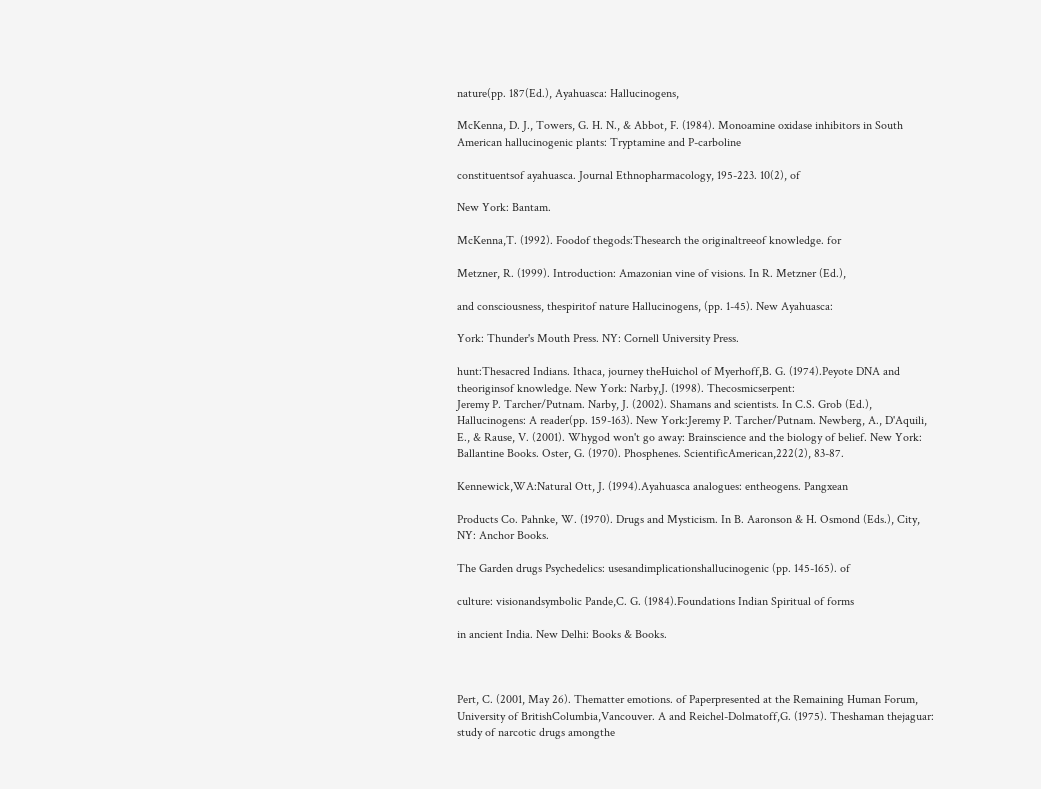nature(pp. 187(Ed.), Ayahuasca: Hallucinogens,

McKenna, D. J., Towers, G. H. N., & Abbot, F. (1984). Monoamine oxidase inhibitors in South American hallucinogenic plants: Tryptamine and P-carboline

constituentsof ayahuasca. Journal Ethnopharmacology, 195-223. 10(2), of

New York: Bantam.

McKenna,T. (1992). Foodof thegods:Thesearch the originaltreeof knowledge. for

Metzner, R. (1999). Introduction: Amazonian vine of visions. In R. Metzner (Ed.),

and consciousness, thespiritof nature Hallucinogens, (pp. 1-45). New Ayahuasca:

York: Thunder's Mouth Press. NY: Cornell University Press.

hunt:Thesacred Indians. Ithaca, journey theHuichol of Myerhoff,B. G. (1974).Peyote DNA and theoriginsof knowledge. New York: Narby,J. (1998). Thecosmicserpent:
Jeremy P. Tarcher/Putnam. Narby, J. (2002). Shamans and scientists. In C.S. Grob (Ed.), Hallucinogens: A reader(pp. 159-163). New York:Jeremy P. Tarcher/Putnam. Newberg, A., D'Aquili, E., & Rause, V. (2001). Whygod won't go away: Brainscience and the biology of belief. New York: Ballantine Books. Oster, G. (1970). Phosphenes. ScientificAmerican,222(2), 83-87.

Kennewick,WA:Natural Ott, J. (1994).Ayahuasca analogues: entheogens. Pangxean

Products Co. Pahnke, W. (1970). Drugs and Mysticism. In B. Aaronson & H. Osmond (Eds.), City, NY: Anchor Books.

The Garden drugs Psychedelics: usesandimplicationshallucinogenic (pp. 145-165). of

culture: visionandsymbolic Pande,C. G. (1984).Foundations Indian Spiritual of forms

in ancient India. New Delhi: Books & Books.



Pert, C. (2001, May 26). Thematter emotions. of Paperpresented at the Remaining Human Forum, University of BritishColumbia,Vancouver. A and Reichel-Dolmatoff,G. (1975). Theshaman thejaguar: study of narcotic drugs amongthe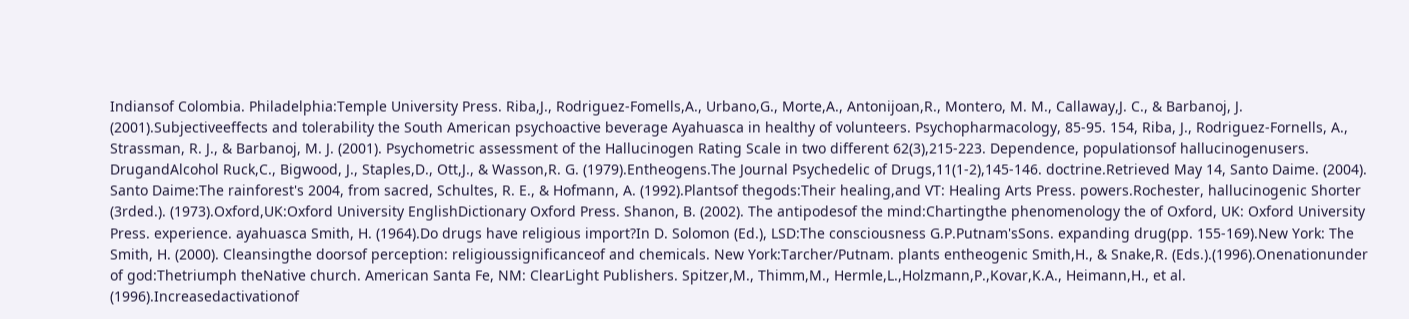Indiansof Colombia. Philadelphia:Temple University Press. Riba,J., Rodriguez-Fomells,A., Urbano,G., Morte,A., Antonijoan,R., Montero, M. M., Callaway,J. C., & Barbanoj, J. (2001).Subjectiveeffects and tolerability the South American psychoactive beverage Ayahuasca in healthy of volunteers. Psychopharmacology, 85-95. 154, Riba, J., Rodriguez-Fornells, A., Strassman, R. J., & Barbanoj, M. J. (2001). Psychometric assessment of the Hallucinogen Rating Scale in two different 62(3),215-223. Dependence, populationsof hallucinogenusers. DrugandAlcohol Ruck,C., Bigwood, J., Staples,D., Ott,J., & Wasson,R. G. (1979).Entheogens.The Journal Psychedelic of Drugs,11(1-2),145-146. doctrine.Retrieved May 14, Santo Daime. (2004). Santo Daime:The rainforest's 2004, from sacred, Schultes, R. E., & Hofmann, A. (1992).Plantsof thegods:Their healing,and VT: Healing Arts Press. powers.Rochester, hallucinogenic Shorter (3rded.). (1973).Oxford,UK:Oxford University EnglishDictionary Oxford Press. Shanon, B. (2002). The antipodesof the mind:Chartingthe phenomenology the of Oxford, UK: Oxford University Press. experience. ayahuasca Smith, H. (1964).Do drugs have religious import?In D. Solomon (Ed.), LSD:The consciousness G.P.Putnam'sSons. expanding drug(pp. 155-169).New York: The Smith, H. (2000). Cleansingthe doorsof perception: religioussignificanceof and chemicals. New York:Tarcher/Putnam. plants entheogenic Smith,H., & Snake,R. (Eds.).(1996).Onenationunder of god:Thetriumph theNative church. American Santa Fe, NM: ClearLight Publishers. Spitzer,M., Thimm,M., Hermle,L.,Holzmann,P.,Kovar,K.A., Heimann,H., et al. (1996).Increasedactivationof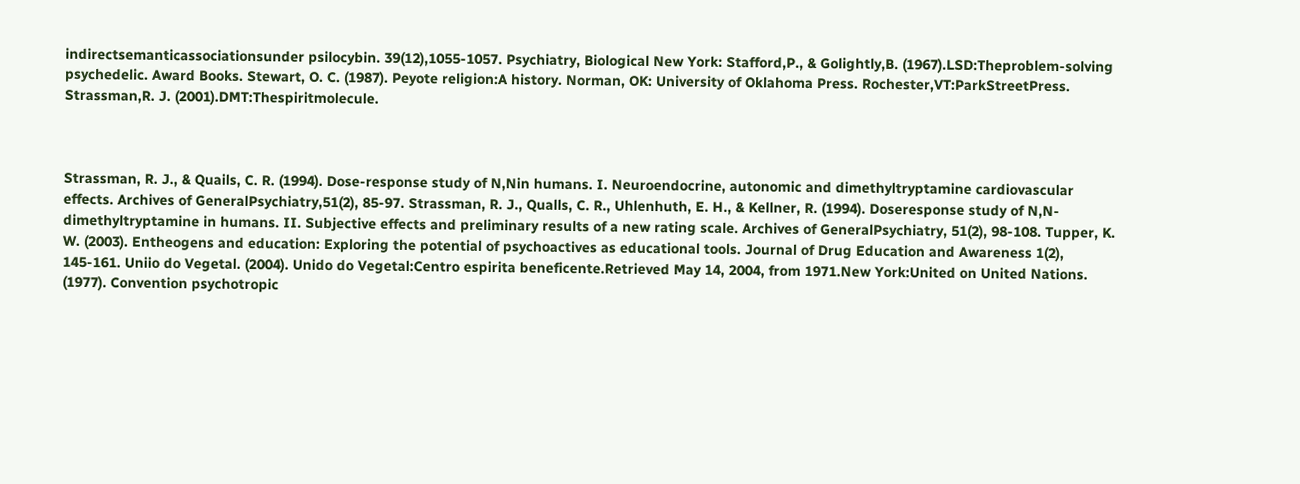indirectsemanticassociationsunder psilocybin. 39(12),1055-1057. Psychiatry, Biological New York: Stafford,P., & Golightly,B. (1967).LSD:Theproblem-solving psychedelic. Award Books. Stewart, O. C. (1987). Peyote religion:A history. Norman, OK: University of Oklahoma Press. Rochester,VT:ParkStreetPress. Strassman,R. J. (2001).DMT:Thespiritmolecule.



Strassman, R. J., & Quails, C. R. (1994). Dose-response study of N,Nin humans. I. Neuroendocrine, autonomic and dimethyltryptamine cardiovascular effects. Archives of GeneralPsychiatry,51(2), 85-97. Strassman, R. J., Qualls, C. R., Uhlenhuth, E. H., & Kellner, R. (1994). Doseresponse study of N,N-dimethyltryptamine in humans. II. Subjective effects and preliminary results of a new rating scale. Archives of GeneralPsychiatry, 51(2), 98-108. Tupper, K. W. (2003). Entheogens and education: Exploring the potential of psychoactives as educational tools. Journal of Drug Education and Awareness 1(2), 145-161. Uniio do Vegetal. (2004). Unido do Vegetal:Centro espirita beneficente.Retrieved May 14, 2004, from 1971.New York:United on United Nations. (1977). Convention psychotropic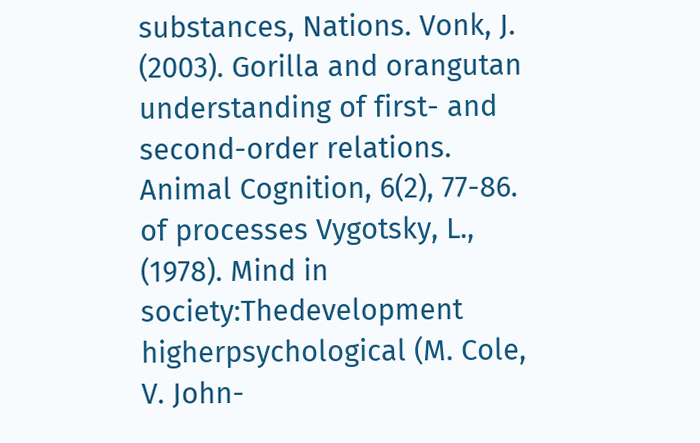substances, Nations. Vonk, J. (2003). Gorilla and orangutan understanding of first- and second-order relations. Animal Cognition, 6(2), 77-86. of processes Vygotsky, L., (1978). Mind in society:Thedevelopment higherpsychological (M. Cole, V. John-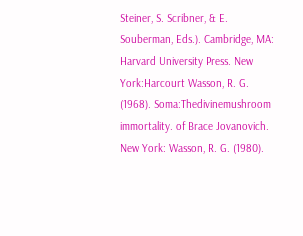Steiner, S. Scribner, & E. Souberman, Eds.). Cambridge, MA: Harvard University Press. New York:Harcourt Wasson, R. G. (1968). Soma:Thedivinemushroom immortality. of Brace Jovanovich. New York: Wasson, R. G. (1980).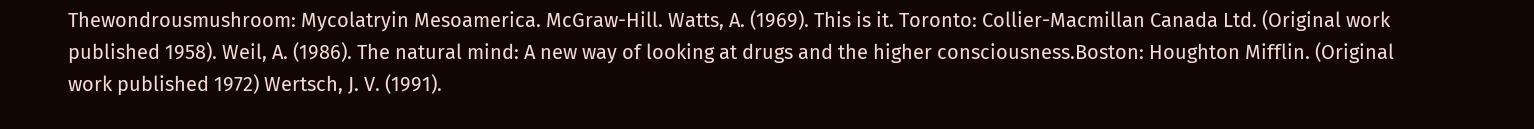Thewondrousmushroom: Mycolatryin Mesoamerica. McGraw-Hill. Watts, A. (1969). This is it. Toronto: Collier-Macmillan Canada Ltd. (Original work published 1958). Weil, A. (1986). The natural mind: A new way of looking at drugs and the higher consciousness.Boston: Houghton Mifflin. (Original work published 1972) Wertsch, J. V. (1991).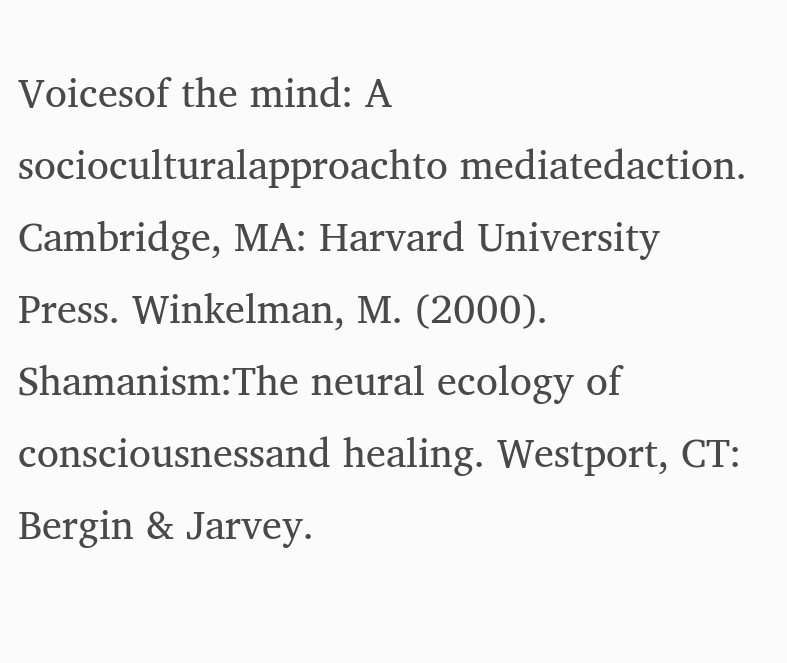Voicesof the mind: A socioculturalapproachto mediatedaction. Cambridge, MA: Harvard University Press. Winkelman, M. (2000). Shamanism:The neural ecology of consciousnessand healing. Westport, CT: Bergin & Jarvey.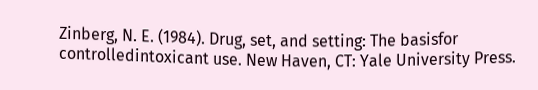Zinberg, N. E. (1984). Drug, set, and setting: The basisfor controlledintoxicant use. New Haven, CT: Yale University Press.